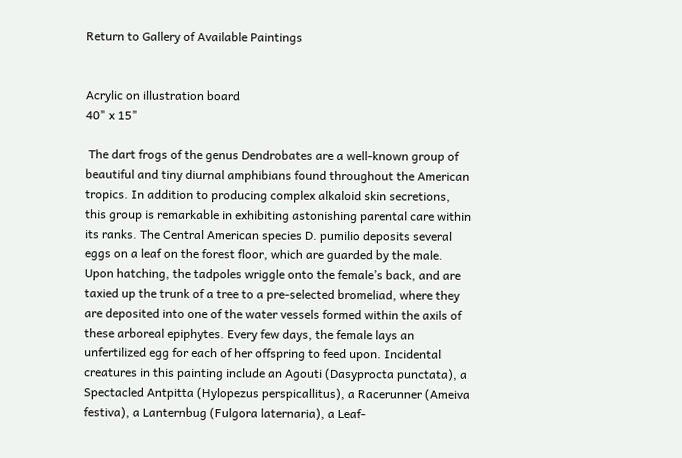Return to Gallery of Available Paintings


Acrylic on illustration board
40" x 15"

 The dart frogs of the genus Dendrobates are a well-known group of beautiful and tiny diurnal amphibians found throughout the American tropics. In addition to producing complex alkaloid skin secretions, this group is remarkable in exhibiting astonishing parental care within its ranks. The Central American species D. pumilio deposits several eggs on a leaf on the forest floor, which are guarded by the male. Upon hatching, the tadpoles wriggle onto the female’s back, and are taxied up the trunk of a tree to a pre-selected bromeliad, where they are deposited into one of the water vessels formed within the axils of these arboreal epiphytes. Every few days, the female lays an unfertilized egg for each of her offspring to feed upon. Incidental creatures in this painting include an Agouti (Dasyprocta punctata), a Spectacled Antpitta (Hylopezus perspicallitus), a Racerunner (Ameiva festiva), a Lanternbug (Fulgora laternaria), a Leaf-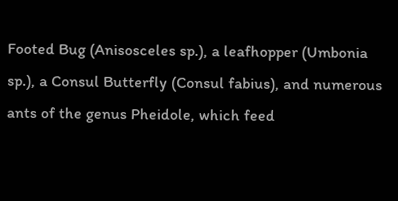Footed Bug (Anisosceles sp.), a leafhopper (Umbonia sp.), a Consul Butterfly (Consul fabius), and numerous ants of the genus Pheidole, which feed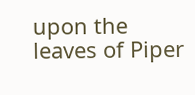upon the leaves of Piper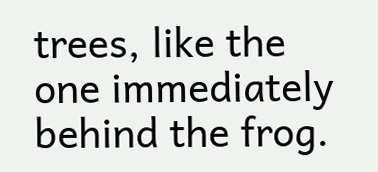trees, like the one immediately behind the frog.